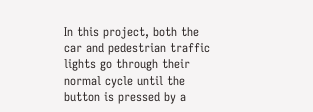In this project, both the car and pedestrian traffic lights go through their normal cycle until the button is pressed by a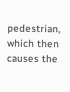pedestrian, which then causes the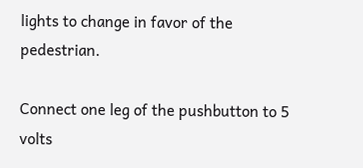lights to change in favor of the pedestrian.

Connect one leg of the pushbutton to 5 volts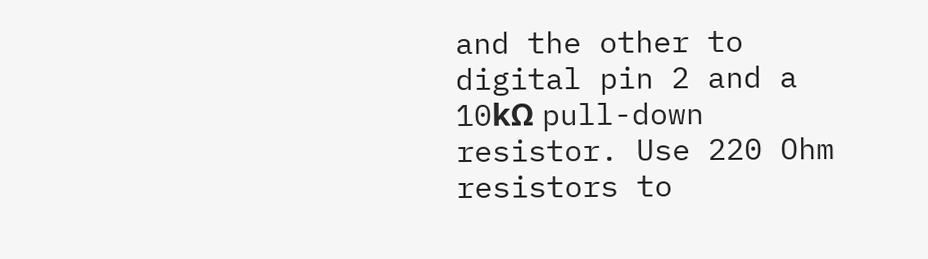and the other to digital pin 2 and a 10kΩ pull-down resistor. Use 220 Ohm resistors to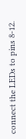connect the LEDs to pins 8-12.